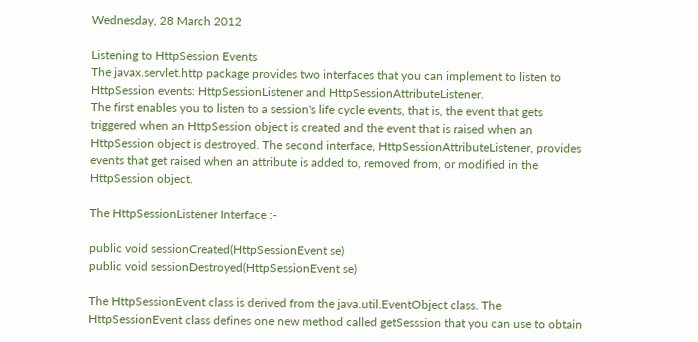Wednesday, 28 March 2012

Listening to HttpSession Events
The javax.servlet.http package provides two interfaces that you can implement to listen to HttpSession events: HttpSessionListener and HttpSessionAttributeListener.
The first enables you to listen to a session's life cycle events, that is, the event that gets triggered when an HttpSession object is created and the event that is raised when an HttpSession object is destroyed. The second interface, HttpSessionAttributeListener, provides events that get raised when an attribute is added to, removed from, or modified in the HttpSession object.

The HttpSessionListener Interface :-

public void sessionCreated(HttpSessionEvent se)
public void sessionDestroyed(HttpSessionEvent se)

The HttpSessionEvent class is derived from the java.util.EventObject class. The HttpSessionEvent class defines one new method called getSesssion that you can use to obtain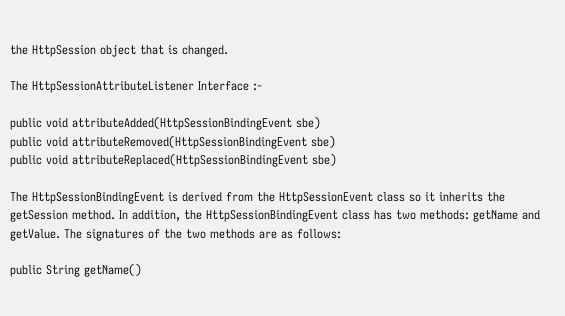the HttpSession object that is changed.

The HttpSessionAttributeListener Interface :-

public void attributeAdded(HttpSessionBindingEvent sbe)
public void attributeRemoved(HttpSessionBindingEvent sbe)
public void attributeReplaced(HttpSessionBindingEvent sbe)

The HttpSessionBindingEvent is derived from the HttpSessionEvent class so it inherits the getSession method. In addition, the HttpSessionBindingEvent class has two methods: getName and getValue. The signatures of the two methods are as follows:

public String getName()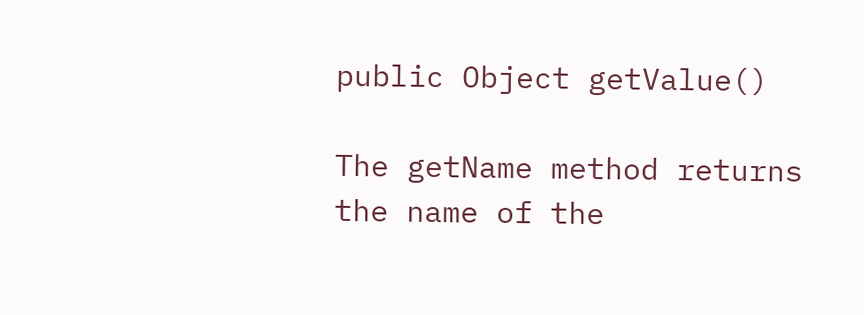public Object getValue()

The getName method returns the name of the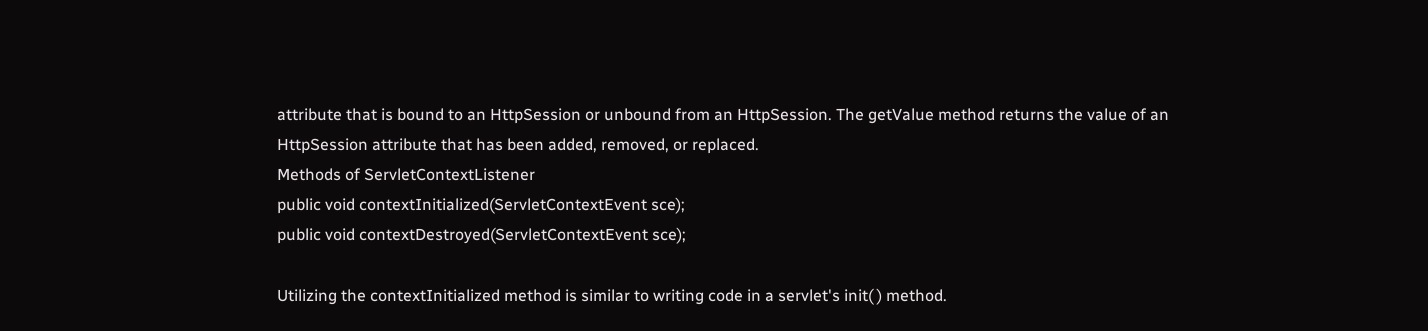attribute that is bound to an HttpSession or unbound from an HttpSession. The getValue method returns the value of an HttpSession attribute that has been added, removed, or replaced.
Methods of ServletContextListener
public void contextInitialized(ServletContextEvent sce);
public void contextDestroyed(ServletContextEvent sce);

Utilizing the contextInitialized method is similar to writing code in a servlet's init( ) method.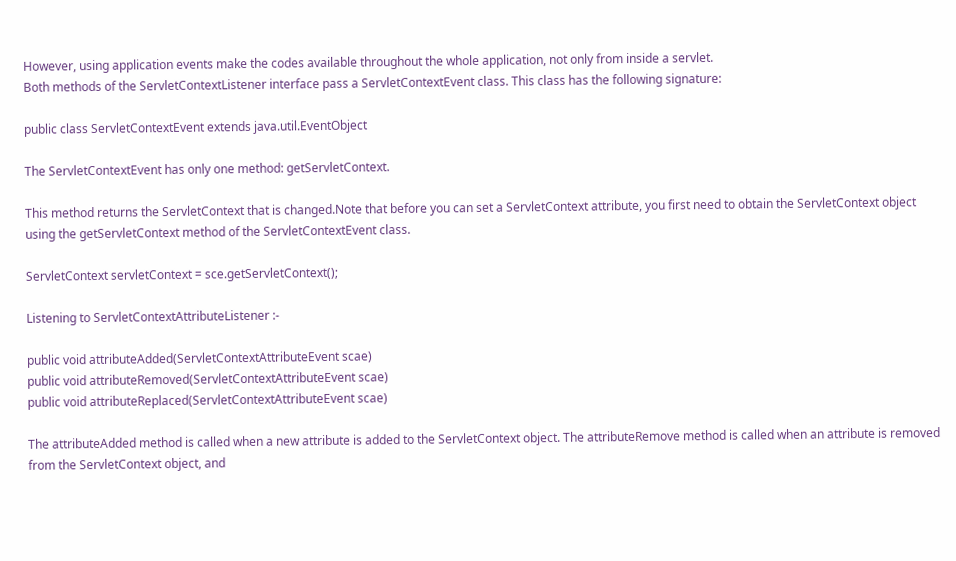However, using application events make the codes available throughout the whole application, not only from inside a servlet.
Both methods of the ServletContextListener interface pass a ServletContextEvent class. This class has the following signature:

public class ServletContextEvent extends java.util.EventObject

The ServletContextEvent has only one method: getServletContext.

This method returns the ServletContext that is changed.Note that before you can set a ServletContext attribute, you first need to obtain the ServletContext object using the getServletContext method of the ServletContextEvent class.

ServletContext servletContext = sce.getServletContext();

Listening to ServletContextAttributeListener :-

public void attributeAdded(ServletContextAttributeEvent scae)
public void attributeRemoved(ServletContextAttributeEvent scae)
public void attributeReplaced(ServletContextAttributeEvent scae)

The attributeAdded method is called when a new attribute is added to the ServletContext object. The attributeRemove method is called when an attribute is removed from the ServletContext object, and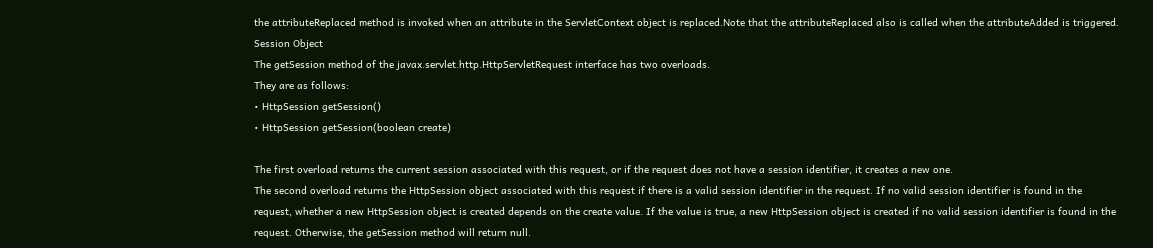the attributeReplaced method is invoked when an attribute in the ServletContext object is replaced.Note that the attributeReplaced also is called when the attributeAdded is triggered.
Session Object
The getSession method of the javax.servlet.http.HttpServletRequest interface has two overloads.
They are as follows:
• HttpSession getSession()
• HttpSession getSession(boolean create)

The first overload returns the current session associated with this request, or if the request does not have a session identifier, it creates a new one.
The second overload returns the HttpSession object associated with this request if there is a valid session identifier in the request. If no valid session identifier is found in the request, whether a new HttpSession object is created depends on the create value. If the value is true, a new HttpSession object is created if no valid session identifier is found in the request. Otherwise, the getSession method will return null.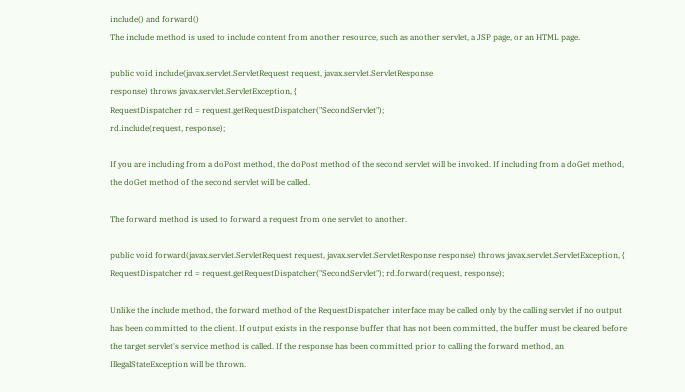include() and forward()
The include method is used to include content from another resource, such as another servlet, a JSP page, or an HTML page.

public void include(javax.servlet.ServletRequest request, javax.servlet.ServletResponse
response) throws javax.servlet.ServletException, {
RequestDispatcher rd = request.getRequestDispatcher("SecondServlet");
rd.include(request, response);

If you are including from a doPost method, the doPost method of the second servlet will be invoked. If including from a doGet method, the doGet method of the second servlet will be called.

The forward method is used to forward a request from one servlet to another.

public void forward(javax.servlet.ServletRequest request, javax.servlet.ServletResponse response) throws javax.servlet.ServletException, {
RequestDispatcher rd = request.getRequestDispatcher("SecondServlet"); rd.forward(request, response);

Unlike the include method, the forward method of the RequestDispatcher interface may be called only by the calling servlet if no output has been committed to the client. If output exists in the response buffer that has not been committed, the buffer must be cleared before the target servlet's service method is called. If the response has been committed prior to calling the forward method, an IllegalStateException will be thrown.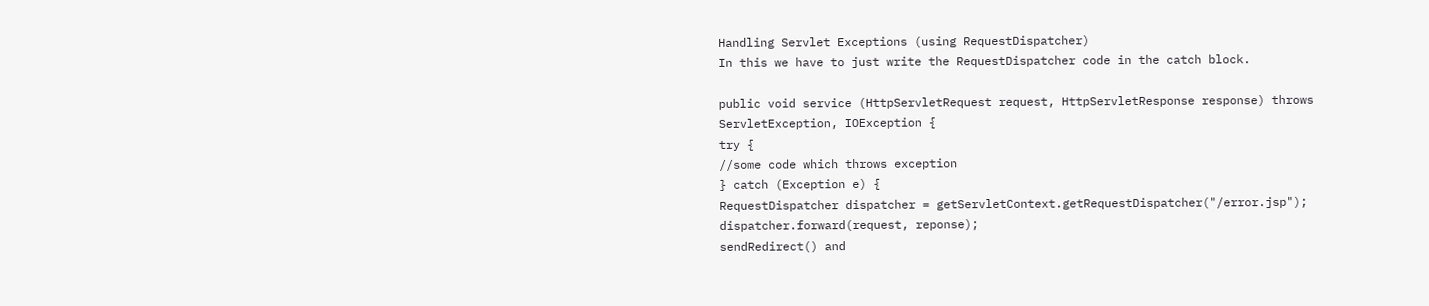Handling Servlet Exceptions (using RequestDispatcher)
In this we have to just write the RequestDispatcher code in the catch block.

public void service (HttpServletRequest request, HttpServletResponse response) throws ServletException, IOException {
try {
//some code which throws exception
} catch (Exception e) {
RequestDispatcher dispatcher = getServletContext.getRequestDispatcher("/error.jsp");
dispatcher.forward(request, reponse);
sendRedirect() and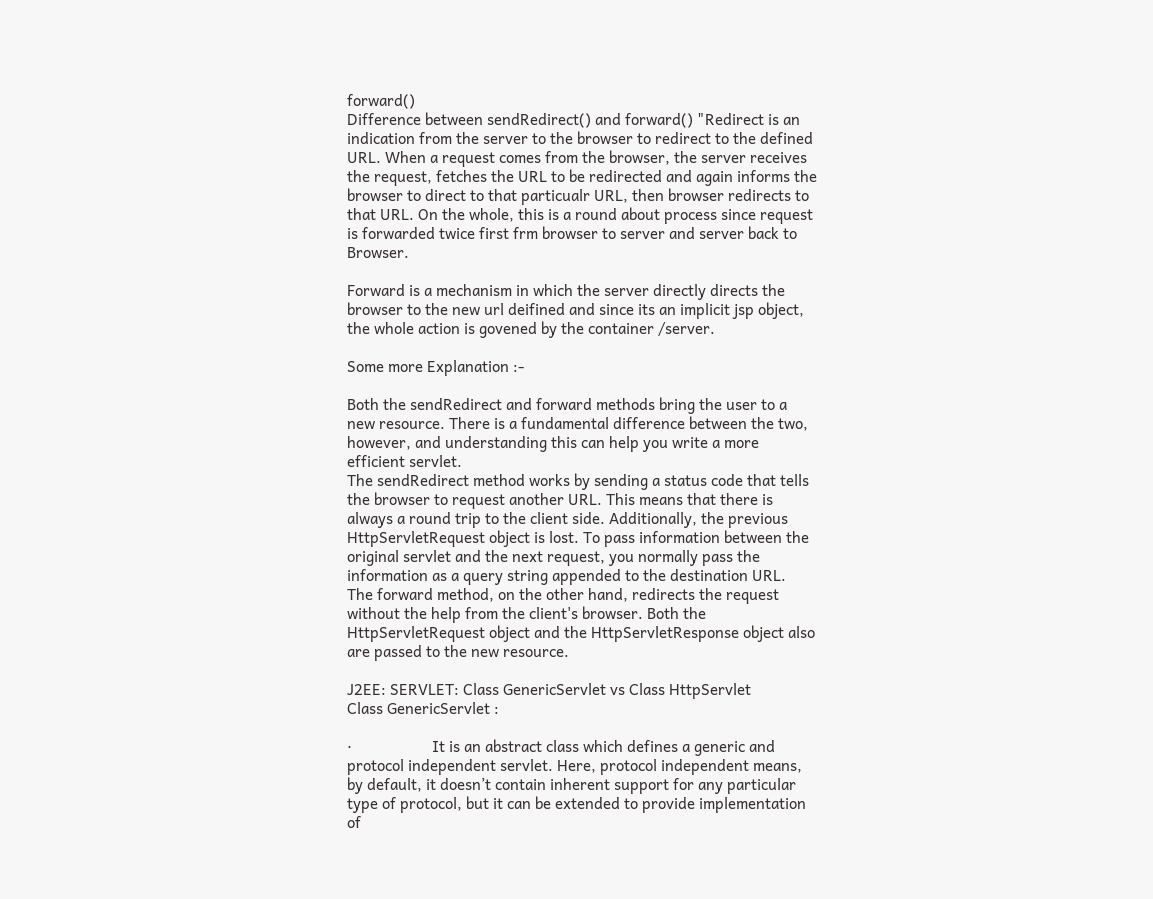forward()
Difference between sendRedirect() and forward() "Redirect is an indication from the server to the browser to redirect to the defined URL. When a request comes from the browser, the server receives the request, fetches the URL to be redirected and again informs the browser to direct to that particualr URL, then browser redirects to that URL. On the whole, this is a round about process since request is forwarded twice first frm browser to server and server back to Browser.

Forward is a mechanism in which the server directly directs the browser to the new url deifined and since its an implicit jsp object, the whole action is govened by the container /server.

Some more Explanation :-

Both the sendRedirect and forward methods bring the user to a new resource. There is a fundamental difference between the two, however, and understanding this can help you write a more efficient servlet.
The sendRedirect method works by sending a status code that tells the browser to request another URL. This means that there is always a round trip to the client side. Additionally, the previous HttpServletRequest object is lost. To pass information between the original servlet and the next request, you normally pass the information as a query string appended to the destination URL.
The forward method, on the other hand, redirects the request without the help from the client's browser. Both the HttpServletRequest object and the HttpServletResponse object also are passed to the new resource.

J2EE: SERVLET: Class GenericServlet vs Class HttpServlet
Class GenericServlet :

·                    It is an abstract class which defines a generic and protocol independent servlet. Here, protocol independent means, by default, it doesn’t contain inherent support for any particular type of protocol, but it can be extended to provide implementation of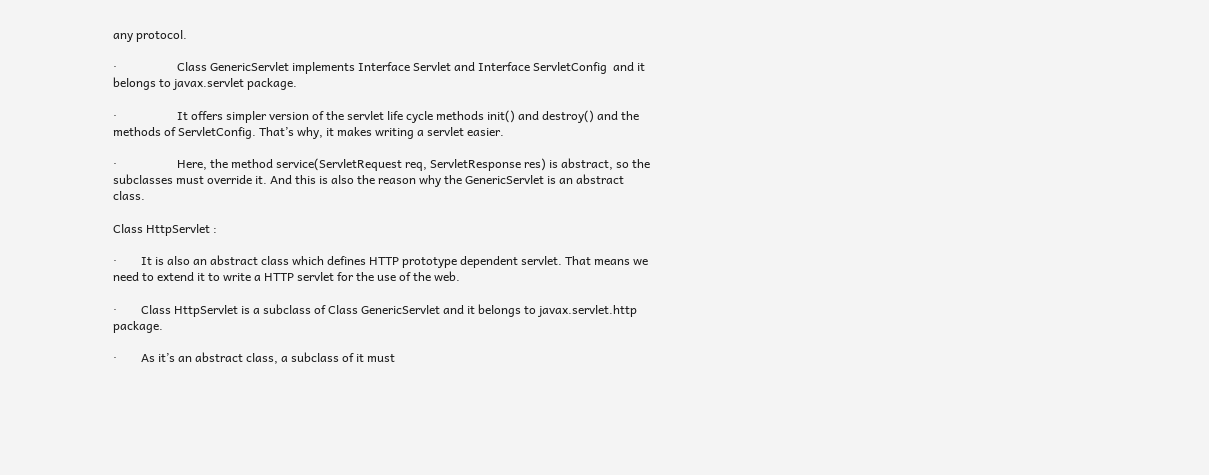any protocol.

·                    Class GenericServlet implements Interface Servlet and Interface ServletConfig  and it belongs to javax.servlet package.

·                    It offers simpler version of the servlet life cycle methods init() and destroy() and the methods of ServletConfig. That’s why, it makes writing a servlet easier.

·                    Here, the method service(ServletRequest req, ServletResponse res) is abstract, so the subclasses must override it. And this is also the reason why the GenericServlet is an abstract class.

Class HttpServlet :

·        It is also an abstract class which defines HTTP prototype dependent servlet. That means we need to extend it to write a HTTP servlet for the use of the web.

·        Class HttpServlet is a subclass of Class GenericServlet and it belongs to javax.servlet.http package.

·        As it’s an abstract class, a subclass of it must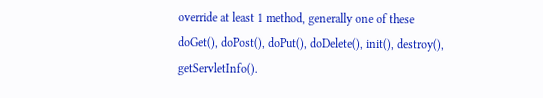override at least 1 method, generally one of these doGet(), doPost(), doPut(), doDelete(), init(), destroy(), getServletInfo().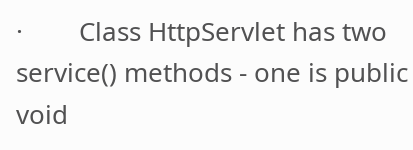·        Class HttpServlet has two service() methods - one is public void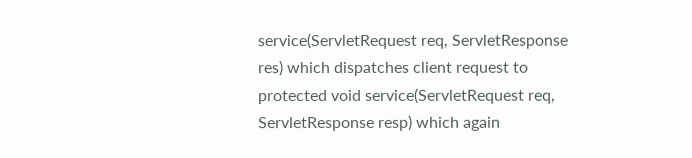service(ServletRequest req, ServletResponse res) which dispatches client request to protected void service(ServletRequest req, ServletResponse resp) which again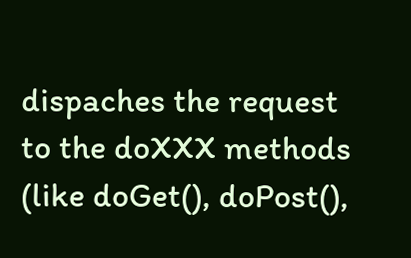dispaches the request to the doXXX methods (like doGet(), doPost(),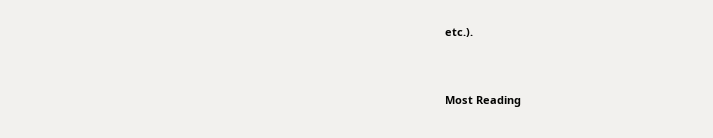etc.).


Most Reading